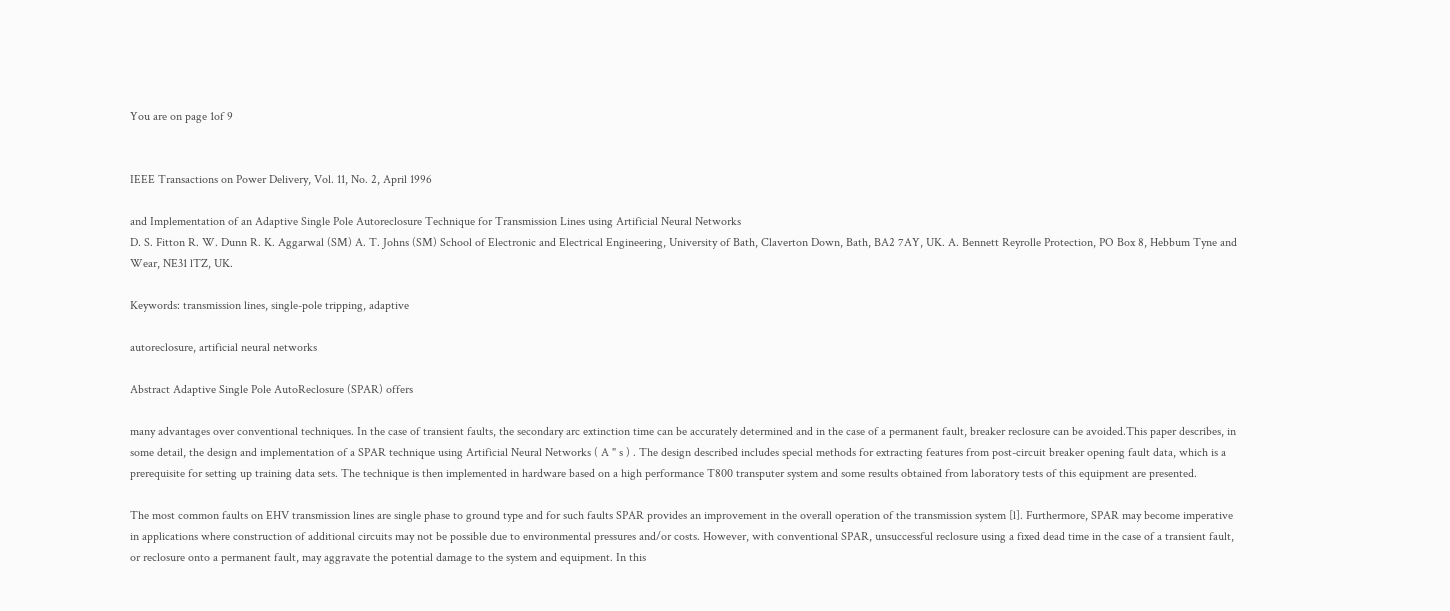You are on page 1of 9


IEEE Transactions on Power Delivery, Vol. 11, No. 2, April 1996

and Implementation of an Adaptive Single Pole Autoreclosure Technique for Transmission Lines using Artificial Neural Networks
D. S. Fitton R. W. Dunn R. K. Aggarwal (SM) A. T. Johns (SM) School of Electronic and Electrical Engineering, University of Bath, Claverton Down, Bath, BA2 7AY, UK. A. Bennett Reyrolle Protection, PO Box 8, Hebbum Tyne and Wear, NE31 lTZ, UK.

Keywords: transmission lines, single-pole tripping, adaptive

autoreclosure, artificial neural networks

Abstract Adaptive Single Pole AutoReclosure (SPAR) offers

many advantages over conventional techniques. In the case of transient faults, the secondary arc extinction time can be accurately determined and in the case of a permanent fault, breaker reclosure can be avoided.This paper describes, in some detail, the design and implementation of a SPAR technique using Artificial Neural Networks ( A " s ) . The design described includes special methods for extracting features from post-circuit breaker opening fault data, which is a prerequisite for setting up training data sets. The technique is then implemented in hardware based on a high performance T800 transputer system and some results obtained from laboratory tests of this equipment are presented.

The most common faults on EHV transmission lines are single phase to ground type and for such faults SPAR provides an improvement in the overall operation of the transmission system [l]. Furthermore, SPAR may become imperative in applications where construction of additional circuits may not be possible due to environmental pressures and/or costs. However, with conventional SPAR, unsuccessful reclosure using a fixed dead time in the case of a transient fault, or reclosure onto a permanent fault, may aggravate the potential damage to the system and equipment. In this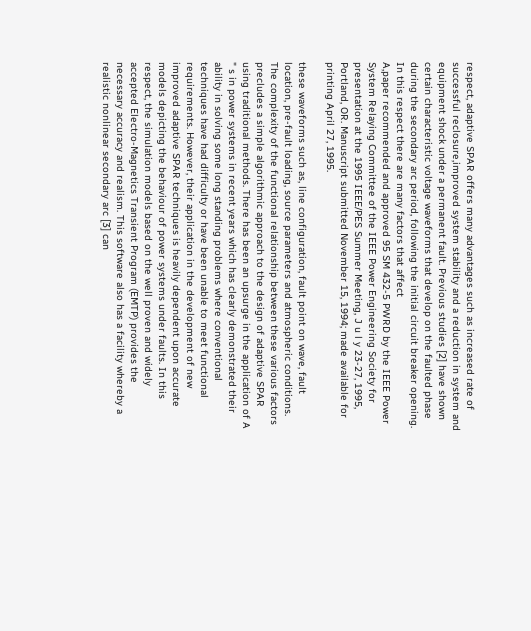respect, adaptive SPAR offers many advantages such as increased rate of successful reclosure,improved system stability and a reduction in system and equipment shock under a permanent fault. Previous studies [2] have shown certain characteristic voltage waveforms that develop on the faulted phase during the secondary arc period, following the initial circuit breaker opening. In this respect there are many factors that affect
A,paper recommended and approved 95 SM 432-5 PWRD by the IEEE Power System Relaying Committee of the IEEE Power Engineering Society for presentation at the 1995 IEEE/PES Summer Meeting, J u l y 23-27, 1995, Portland, OR. Manuscript submitted November 15, 1994; made available for printing April 27, 1995.

these waveforms such as, line configuration, fault point on wave, fault location, pre-fault loading, source parameters and atmospheric conditions. The complexity of the functional relationship between these various factors precludes a simple algorithmic approach to the design of adaptive SPAR using traditional methods. There has been an upsurge in the application of A " s in power systems in recent years which has clearly demonstrated their ability in solving some long standing problems where conventional techniques have had difficulty or have been unable to meet functional requirements. However, their application in the development of new improved adaptive SPAR techniques is heavily dependent upon accurate models depicting the behaviour of power systems under faults. In this respect, the simulation models based on the well proven and widely accepted Electro-Magnetics Transient Program (EMTP) provides the necessary accuracy and realism. This software also has a facility whereby a realistic nonlinear secondary arc [3] can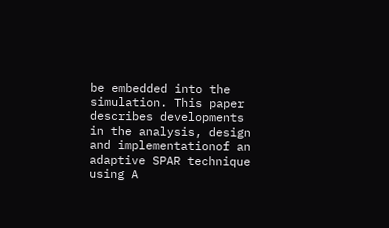be embedded into the simulation. This paper describes developments in the analysis, design and implementationof an adaptive SPAR technique using A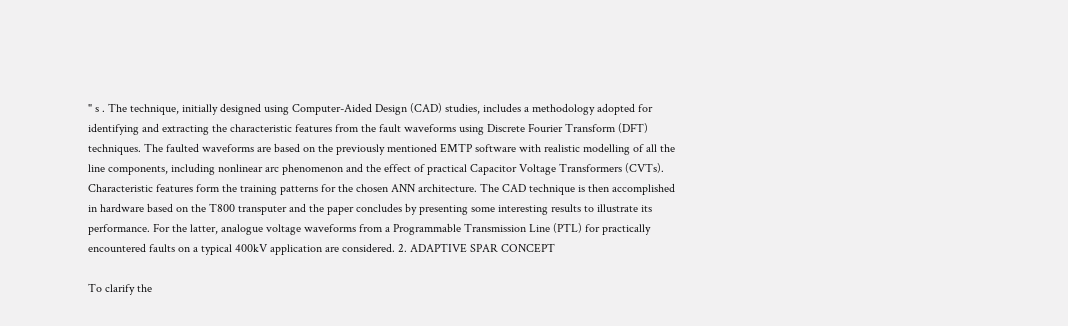" s . The technique, initially designed using Computer-Aided Design (CAD) studies, includes a methodology adopted for identifying and extracting the characteristic features from the fault waveforms using Discrete Fourier Transform (DFT) techniques. The faulted waveforms are based on the previously mentioned EMTP software with realistic modelling of all the line components, including nonlinear arc phenomenon and the effect of practical Capacitor Voltage Transformers (CVTs). Characteristic features form the training patterns for the chosen ANN architecture. The CAD technique is then accomplished in hardware based on the T800 transputer and the paper concludes by presenting some interesting results to illustrate its performance. For the latter, analogue voltage waveforms from a Programmable Transmission Line (PTL) for practically encountered faults on a typical 400kV application are considered. 2. ADAPTIVE SPAR CONCEPT

To clarify the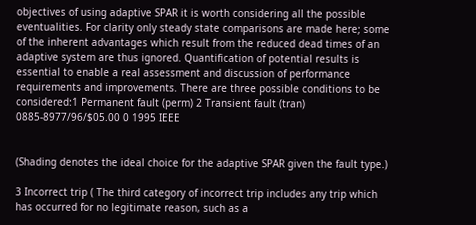objectives of using adaptive SPAR it is worth considering all the possible eventualities. For clarity only steady state comparisons are made here; some of the inherent advantages which result from the reduced dead times of an adaptive system are thus ignored. Quantification of potential results is essential to enable a real assessment and discussion of performance requirements and improvements. There are three possible conditions to be considered:1 Permanent fault (perm) 2 Transient fault (tran) 0885-8977/96/$05.00 0 1995 IEEE


(Shading denotes the ideal choice for the adaptive SPAR given the fault type.)

3 Incorrect trip ( The third category of incorrect trip includes any trip which has occurred for no legitimate reason, such as a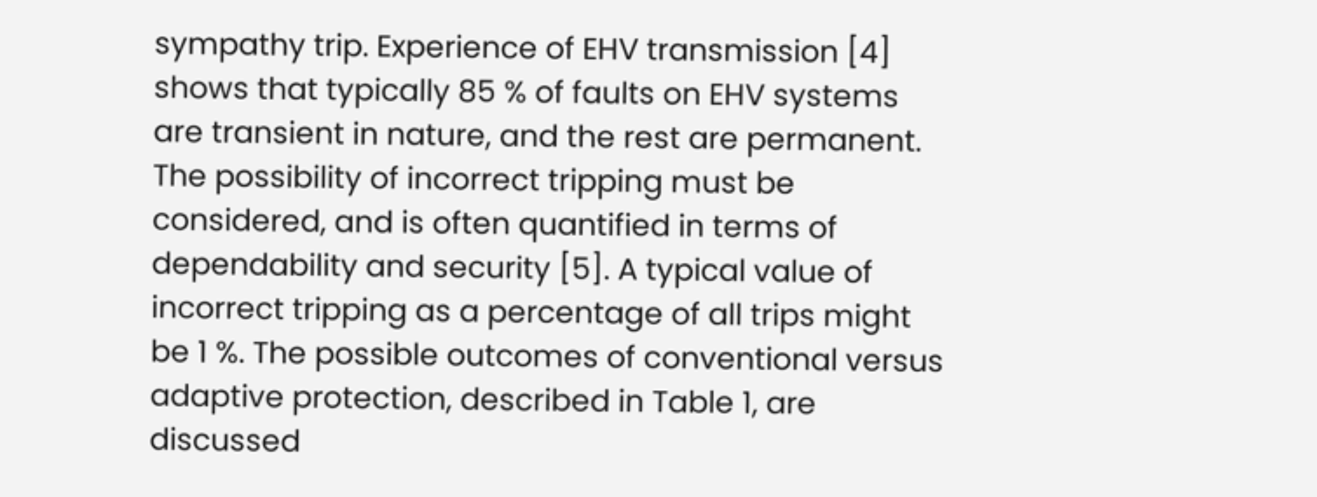sympathy trip. Experience of EHV transmission [4] shows that typically 85 % of faults on EHV systems are transient in nature, and the rest are permanent. The possibility of incorrect tripping must be considered, and is often quantified in terms of dependability and security [5]. A typical value of incorrect tripping as a percentage of all trips might be 1 %. The possible outcomes of conventional versus adaptive protection, described in Table 1, are discussed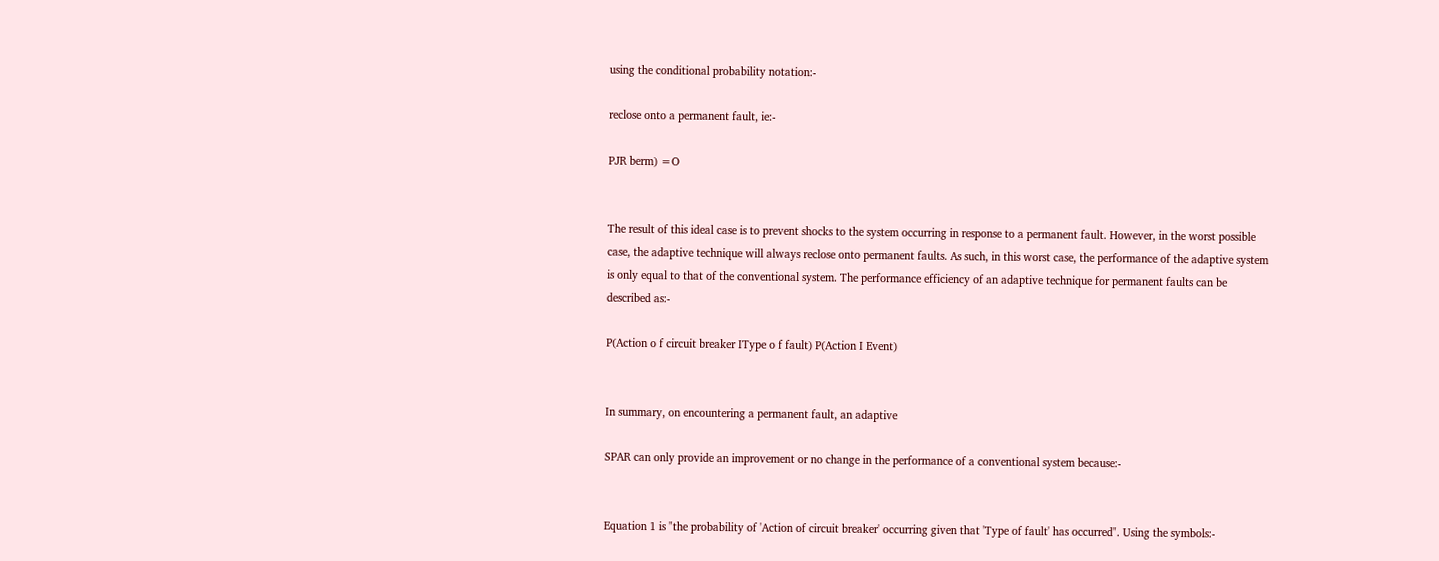using the conditional probability notation:-

reclose onto a permanent fault, ie:-

PJR berm) =O


The result of this ideal case is to prevent shocks to the system occurring in response to a permanent fault. However, in the worst possible case, the adaptive technique will always reclose onto permanent faults. As such, in this worst case, the performance of the adaptive system is only equal to that of the conventional system. The performance efficiency of an adaptive technique for permanent faults can be described as:-

P(Action o f circuit breaker IType o f fault) P(Action I Event)


In summary, on encountering a permanent fault, an adaptive

SPAR can only provide an improvement or no change in the performance of a conventional system because:-


Equation 1 is "the probability of 'Action of circuit breaker' occurring given that 'Type of fault' has occurred". Using the symbols:-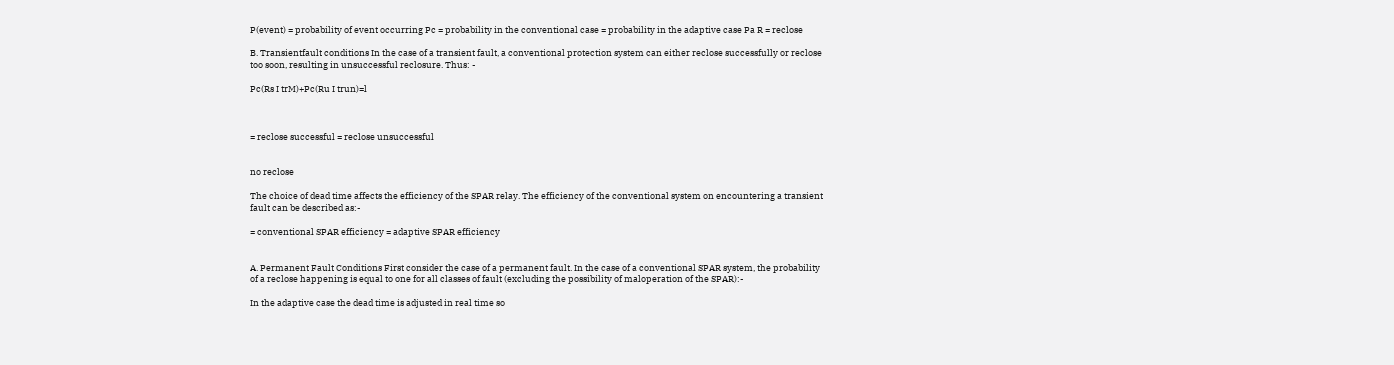P(event) = probability of event occurring Pc = probability in the conventional case = probability in the adaptive case Pa R = reclose

B. Transientfault conditions In the case of a transient fault, a conventional protection system can either reclose successfully or reclose too soon, resulting in unsuccessful reclosure. Thus: -

Pc(Rs I trM)+Pc(Ru I trun)=l



= reclose successful = reclose unsuccessful


no reclose

The choice of dead time affects the efficiency of the SPAR relay. The efficiency of the conventional system on encountering a transient fault can be described as:-

= conventional SPAR efficiency = adaptive SPAR efficiency


A. Permanent Fault Conditions First consider the case of a permanent fault. In the case of a conventional SPAR system, the probability of a reclose happening is equal to one for all classes of fault (excluding the possibility of maloperation of the SPAR):-

In the adaptive case the dead time is adjusted in real time so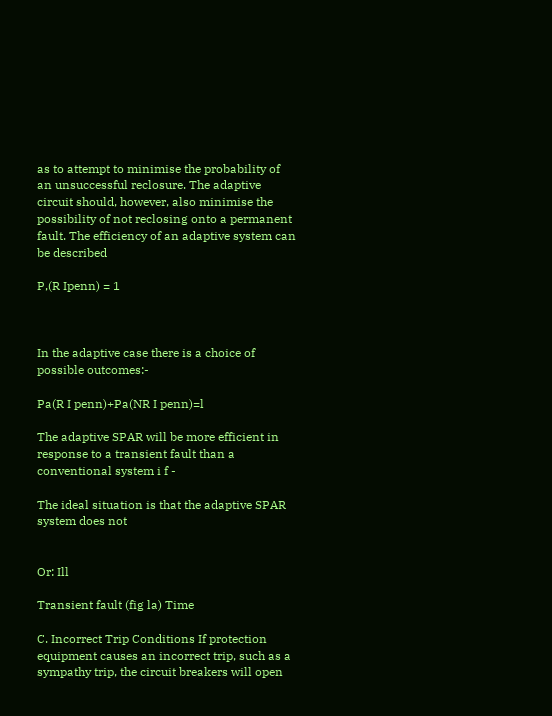as to attempt to minimise the probability of an unsuccessful reclosure. The adaptive circuit should, however, also minimise the possibility of not reclosing onto a permanent fault. The efficiency of an adaptive system can be described

P,(R Ipenn) = 1



In the adaptive case there is a choice of possible outcomes:-

Pa(R I penn)+Pa(NR I penn)=l

The adaptive SPAR will be more efficient in response to a transient fault than a conventional system i f -

The ideal situation is that the adaptive SPAR system does not


Or: Ill

Transient fault (fig la) Time

C. Incorrect Trip Conditions If protection equipment causes an incorrect trip, such as a sympathy trip, the circuit breakers will open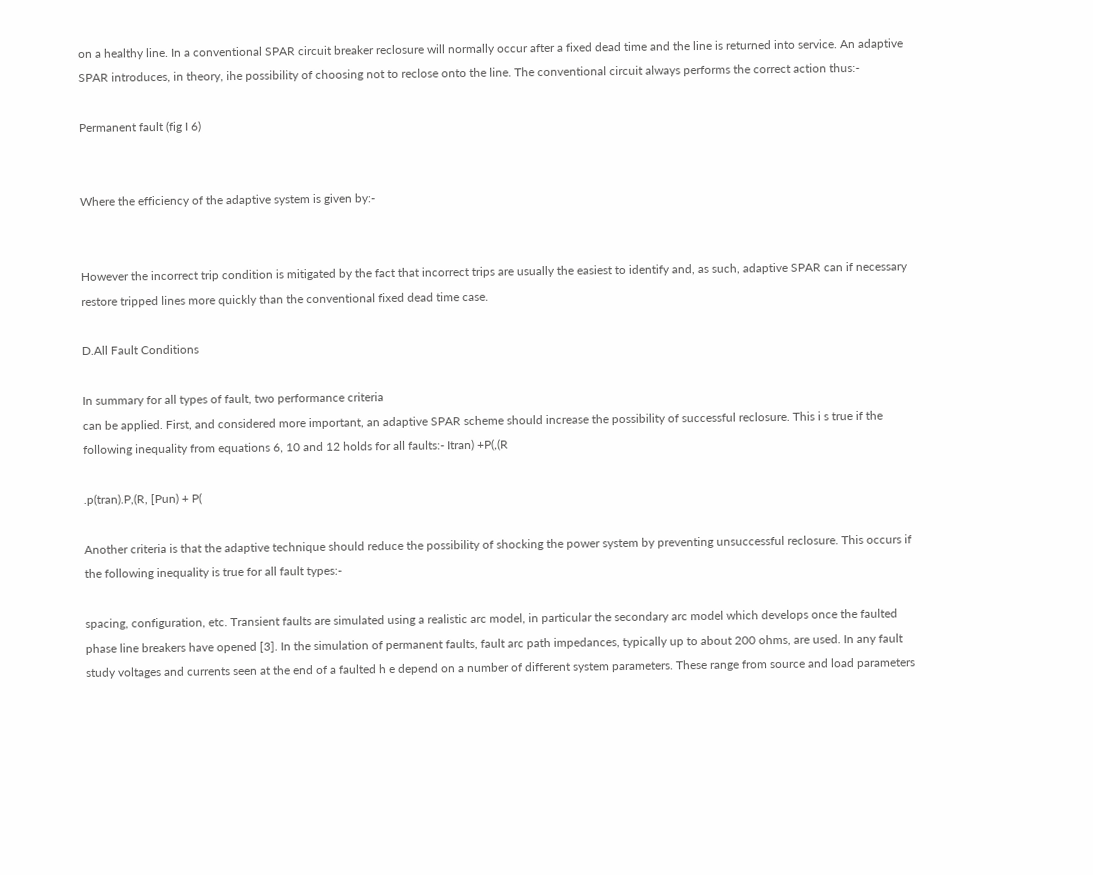on a healthy line. In a conventional SPAR circuit breaker reclosure will normally occur after a fixed dead time and the line is returned into service. An adaptive SPAR introduces, in theory, ihe possibility of choosing not to reclose onto the line. The conventional circuit always performs the correct action thus:-

Permanent fault (fig I 6)


Where the efficiency of the adaptive system is given by:-


However the incorrect trip condition is mitigated by the fact that incorrect trips are usually the easiest to identify and, as such, adaptive SPAR can if necessary restore tripped lines more quickly than the conventional fixed dead time case.

D.All Fault Conditions

In summary for all types of fault, two performance criteria
can be applied. First, and considered more important, an adaptive SPAR scheme should increase the possibility of successful reclosure. This i s true if the following inequality from equations 6, 10 and 12 holds for all faults:- Itran) +P(,(R

.p(tran).P,(R, [Pun) + P(

Another criteria is that the adaptive technique should reduce the possibility of shocking the power system by preventing unsuccessful reclosure. This occurs if the following inequality is true for all fault types:-

spacing, configuration, etc. Transient faults are simulated using a realistic arc model, in particular the secondary arc model which develops once the faulted phase line breakers have opened [3]. In the simulation of permanent faults, fault arc path impedances, typically up to about 200 ohms, are used. In any fault study voltages and currents seen at the end of a faulted h e depend on a number of different system parameters. These range from source and load parameters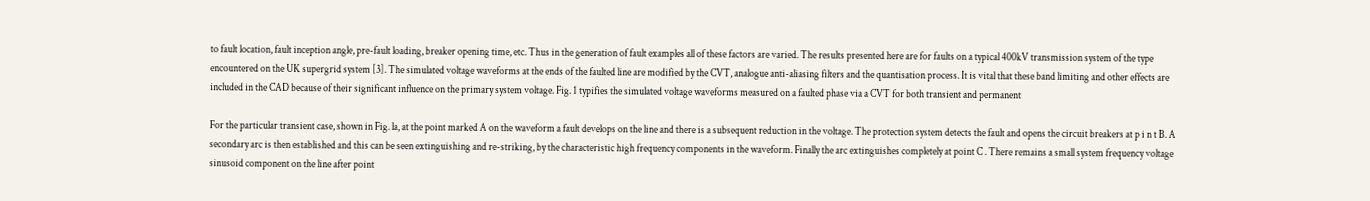to fault location, fault inception angle, pre-fault loading, breaker opening time, etc. Thus in the generation of fault examples all of these factors are varied. The results presented here are for faults on a typical 400kV transmission system of the type encountered on the UK supergrid system [3]. The simulated voltage waveforms at the ends of the faulted line are modified by the CVT, analogue anti-aliasing filters and the quantisation process. It is vital that these band limiting and other effects are included in the CAD because of their significant influence on the primary system voltage. Fig. 1 typifies the simulated voltage waveforms measured on a faulted phase via a CVT for both transient and permanent

For the particular transient case, shown in Fig. la, at the point marked A on the waveform a fault develops on the line and there is a subsequent reduction in the voltage. The protection system detects the fault and opens the circuit breakers at p i n t B. A secondary arc is then established and this can be seen extinguishing and re-striking, by the characteristic high frequency components in the waveform. Finally the arc extinguishes completely at point C . There remains a small system frequency voltage sinusoid component on the line after point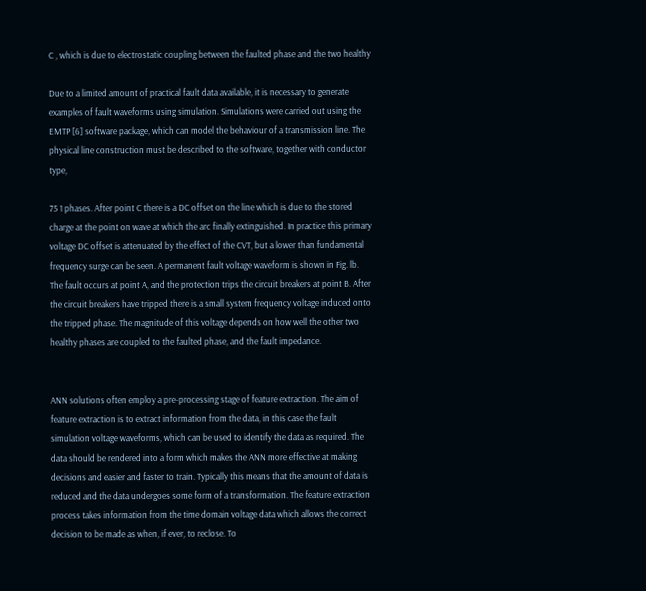C , which is due to electrostatic coupling between the faulted phase and the two healthy

Due to a limited amount of practical fault data available, it is necessary to generate examples of fault waveforms using simulation. Simulations were carried out using the EMTP [6] software package, which can model the behaviour of a transmission line. The physical line construction must be described to the software, together with conductor type,

75 1 phases. After point C there is a DC offset on the line which is due to the stored charge at the point on wave at which the arc finally extinguished. In practice this primary voltage DC offset is attenuated by the effect of the CVT, but a lower than fundamental frequency surge can be seen. A permanent fault voltage waveform is shown in Fig. lb. The fault occurs at point A, and the protection trips the circuit breakers at point B. After the circuit breakers have tripped there is a small system frequency voltage induced onto the tripped phase. The magnitude of this voltage depends on how well the other two healthy phases are coupled to the faulted phase, and the fault impedance.


ANN solutions often employ a pre-processing stage of feature extraction. The aim of feature extraction is to extract information from the data, in this case the fault simulation voltage waveforms, which can be used to identify the data as required. The data should be rendered into a form which makes the ANN more effective at making decisions and easier and faster to train. Typically this means that the amount of data is reduced and the data undergoes some form of a transformation. The feature extraction process takes information from the time domain voltage data which allows the correct decision to be made as when, if ever, to reclose. To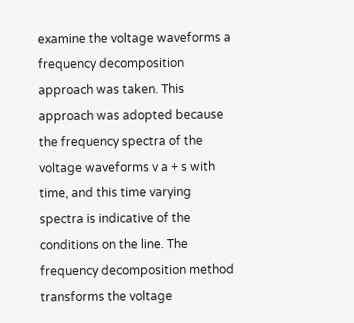examine the voltage waveforms a frequency decomposition approach was taken. This approach was adopted because the frequency spectra of the voltage waveforms v a + s with time, and this time varying spectra is indicative of the conditions on the line. The frequency decomposition method transforms the voltage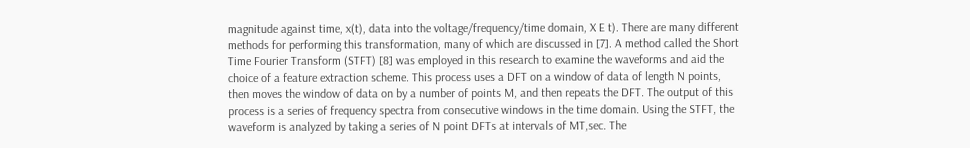magnitude against time, x(t), data into the voltage/frequency/time domain, X E t). There are many different methods for performing this transformation, many of which are discussed in [7]. A method called the Short Time Fourier Transform (STFT) [8] was employed in this research to examine the waveforms and aid the choice of a feature extraction scheme. This process uses a DFT on a window of data of length N points, then moves the window of data on by a number of points M, and then repeats the DFT. The output of this process is a series of frequency spectra from consecutive windows in the time domain. Using the STFT, the waveform is analyzed by taking a series of N point DFTs at intervals of MT,sec. The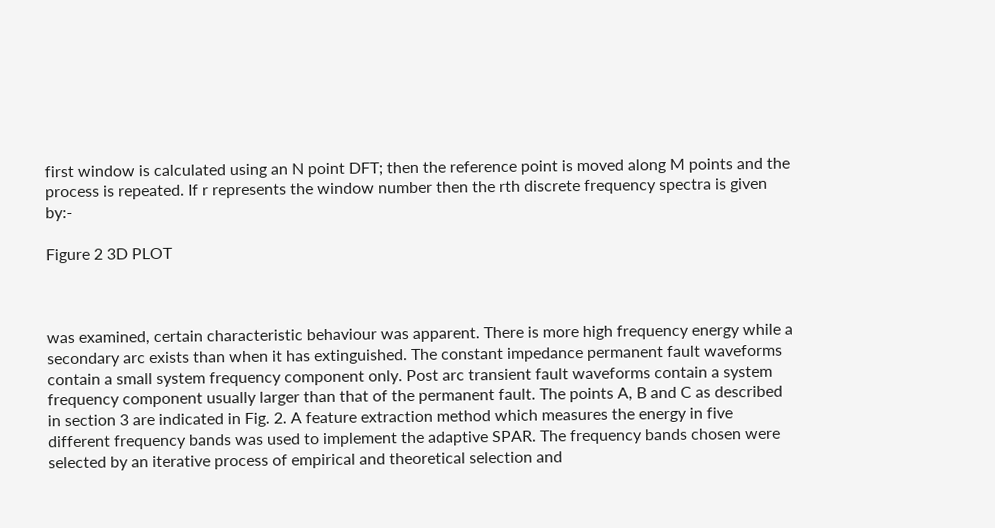first window is calculated using an N point DFT; then the reference point is moved along M points and the process is repeated. If r represents the window number then the rth discrete frequency spectra is given by:-

Figure 2 3D PLOT



was examined, certain characteristic behaviour was apparent. There is more high frequency energy while a secondary arc exists than when it has extinguished. The constant impedance permanent fault waveforms contain a small system frequency component only. Post arc transient fault waveforms contain a system frequency component usually larger than that of the permanent fault. The points A, B and C as described in section 3 are indicated in Fig. 2. A feature extraction method which measures the energy in five different frequency bands was used to implement the adaptive SPAR. The frequency bands chosen were selected by an iterative process of empirical and theoretical selection and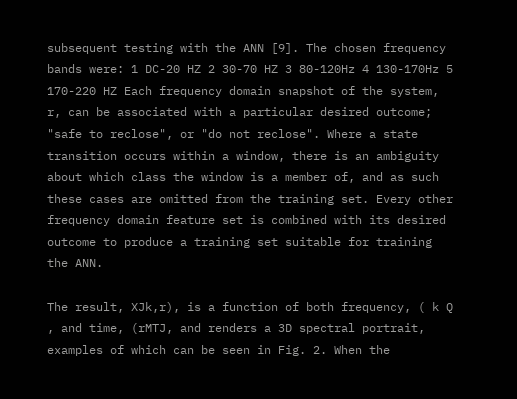subsequent testing with the ANN [9]. The chosen frequency bands were: 1 DC-20 HZ 2 30-70 HZ 3 80-120Hz 4 130-170Hz 5 170-220 HZ Each frequency domain snapshot of the system, r, can be associated with a particular desired outcome; "safe to reclose", or "do not reclose". Where a state transition occurs within a window, there is an ambiguity about which class the window is a member of, and as such these cases are omitted from the training set. Every other frequency domain feature set is combined with its desired outcome to produce a training set suitable for training the ANN.

The result, XJk,r), is a function of both frequency, ( k Q , and time, (rMTJ, and renders a 3D spectral portrait, examples of which can be seen in Fig. 2. When the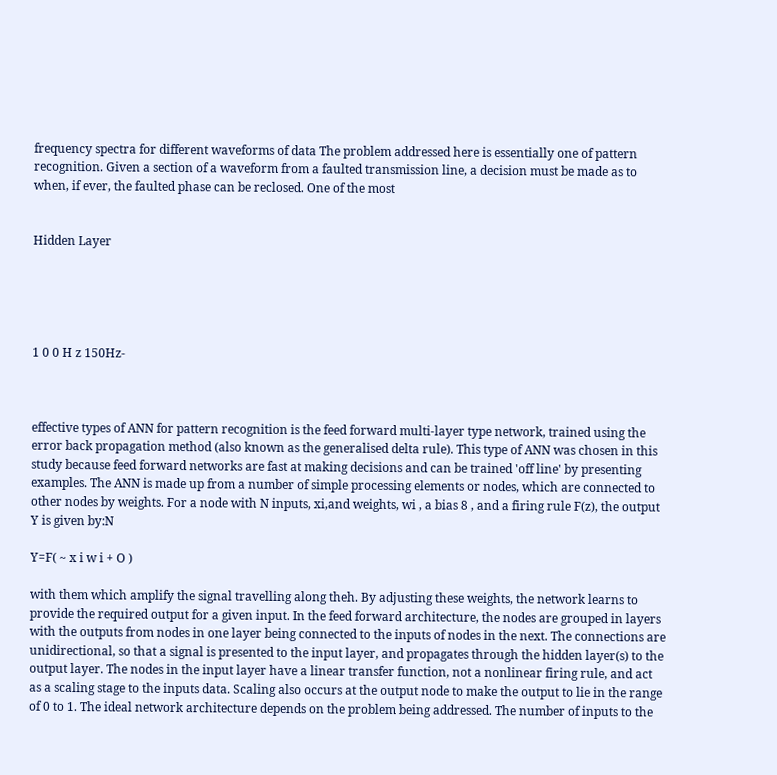frequency spectra for different waveforms of data The problem addressed here is essentially one of pattern recognition. Given a section of a waveform from a faulted transmission line, a decision must be made as to when, if ever, the faulted phase can be reclosed. One of the most


Hidden Layer





1 0 0 H z 150Hz-



effective types of ANN for pattern recognition is the feed forward multi-layer type network, trained using the error back propagation method (also known as the generalised delta rule). This type of ANN was chosen in this study because feed forward networks are fast at making decisions and can be trained 'off line' by presenting examples. The ANN is made up from a number of simple processing elements or nodes, which are connected to other nodes by weights. For a node with N inputs, xi,and weights, wi , a bias 8 , and a firing rule F(z), the output Y is given by:N

Y=F( ~ x i w i + O )

with them which amplify the signal travelling along theh. By adjusting these weights, the network learns to provide the required output for a given input. In the feed forward architecture, the nodes are grouped in layers with the outputs from nodes in one layer being connected to the inputs of nodes in the next. The connections are unidirectional, so that a signal is presented to the input layer, and propagates through the hidden layer(s) to the output layer. The nodes in the input layer have a linear transfer function, not a nonlinear firing rule, and act as a scaling stage to the inputs data. Scaling also occurs at the output node to make the output to lie in the range of 0 to 1. The ideal network architecture depends on the problem being addressed. The number of inputs to the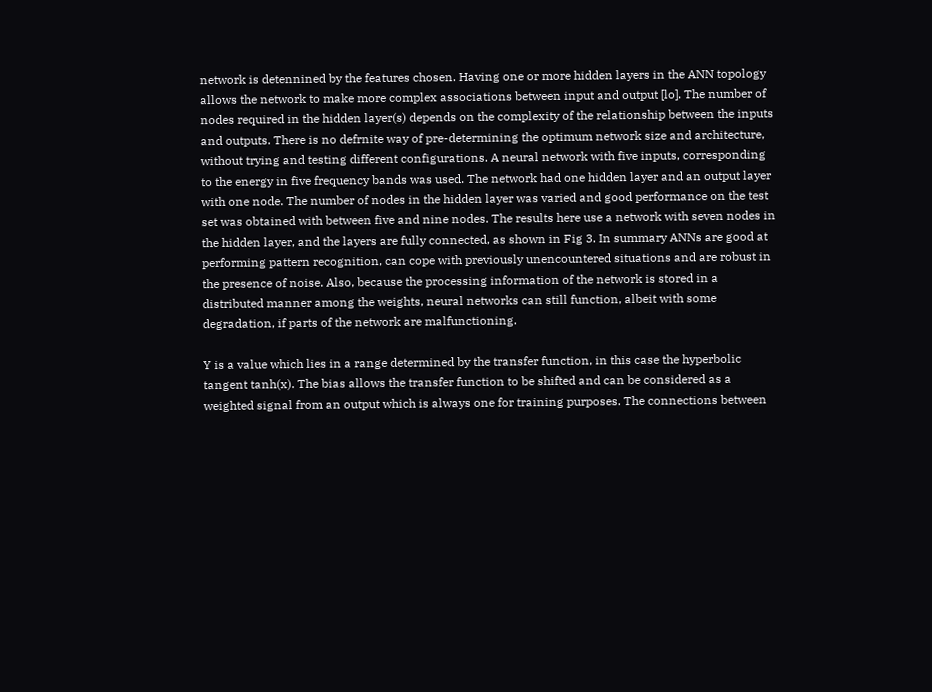network is detennined by the features chosen. Having one or more hidden layers in the ANN topology allows the network to make more complex associations between input and output [lo]. The number of nodes required in the hidden layer(s) depends on the complexity of the relationship between the inputs and outputs. There is no defrnite way of pre-determining the optimum network size and architecture, without trying and testing different configurations. A neural network with five inputs, corresponding to the energy in five frequency bands was used. The network had one hidden layer and an output layer with one node. The number of nodes in the hidden layer was varied and good performance on the test set was obtained with between five and nine nodes. The results here use a network with seven nodes in the hidden layer, and the layers are fully connected, as shown in Fig 3. In summary ANNs are good at performing pattern recognition, can cope with previously unencountered situations and are robust in the presence of noise. Also, because the processing information of the network is stored in a distributed manner among the weights, neural networks can still function, albeit with some degradation, if parts of the network are malfunctioning.

Y is a value which lies in a range determined by the transfer function, in this case the hyperbolic tangent tanh(x). The bias allows the transfer function to be shifted and can be considered as a weighted signal from an output which is always one for training purposes. The connections between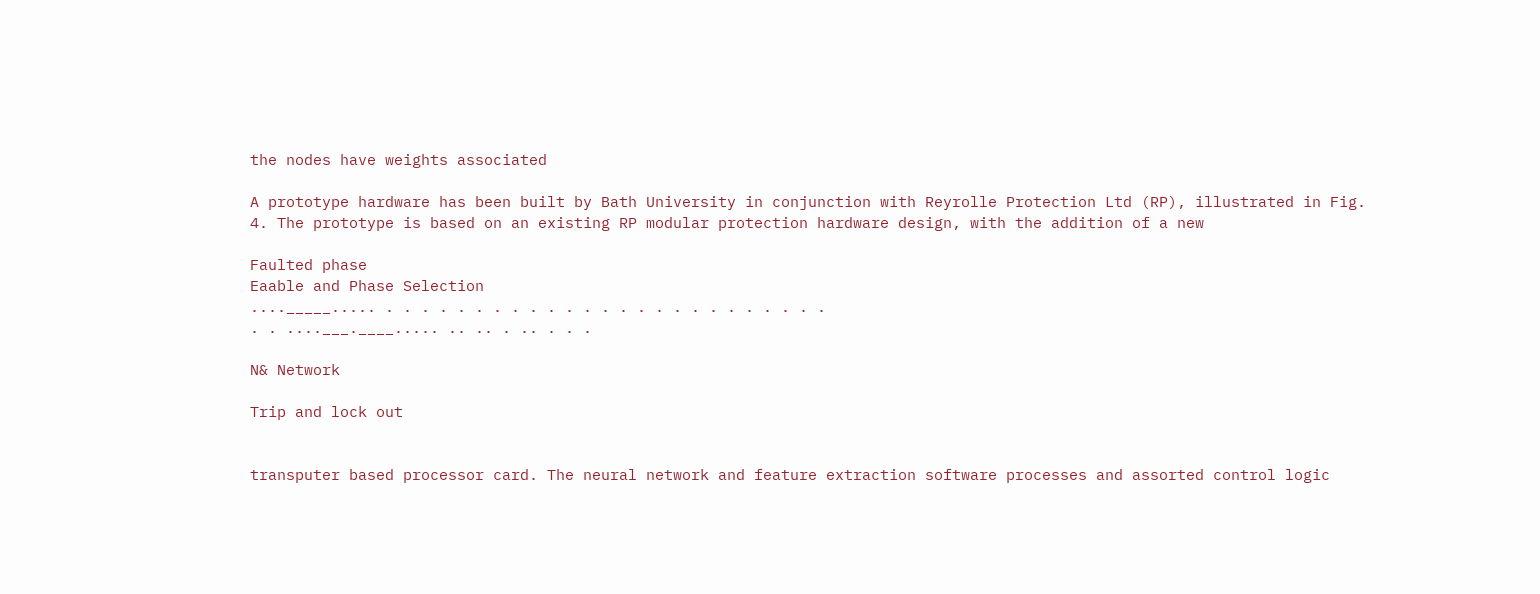the nodes have weights associated

A prototype hardware has been built by Bath University in conjunction with Reyrolle Protection Ltd (RP), illustrated in Fig. 4. The prototype is based on an existing RP modular protection hardware design, with the addition of a new

Faulted phase
Eaable and Phase Selection
...._____..... . . . . . . . . . . . . . . . . . . . . . . . . .
. . ....___.____..... .. .. . .. . . .

N& Network

Trip and lock out


transputer based processor card. The neural network and feature extraction software processes and assorted control logic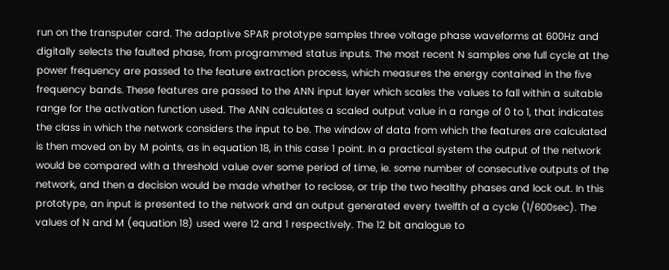run on the transputer card. The adaptive SPAR prototype samples three voltage phase waveforms at 600Hz and digitally selects the faulted phase, from programmed status inputs. The most recent N samples one full cycle at the power frequency are passed to the feature extraction process, which measures the energy contained in the five frequency bands. These features are passed to the ANN input layer which scales the values to fall within a suitable range for the activation function used. The ANN calculates a scaled output value in a range of 0 to 1, that indicates the class in which the network considers the input to be. The window of data from which the features are calculated is then moved on by M points, as in equation 18, in this case 1 point. In a practical system the output of the network would be compared with a threshold value over some period of time, ie. some number of consecutive outputs of the network, and then a decision would be made whether to reclose, or trip the two healthy phases and lock out. In this prototype, an input is presented to the network and an output generated every twelfth of a cycle (1/600sec). The values of N and M (equation 18) used were 12 and 1 respectively. The 12 bit analogue to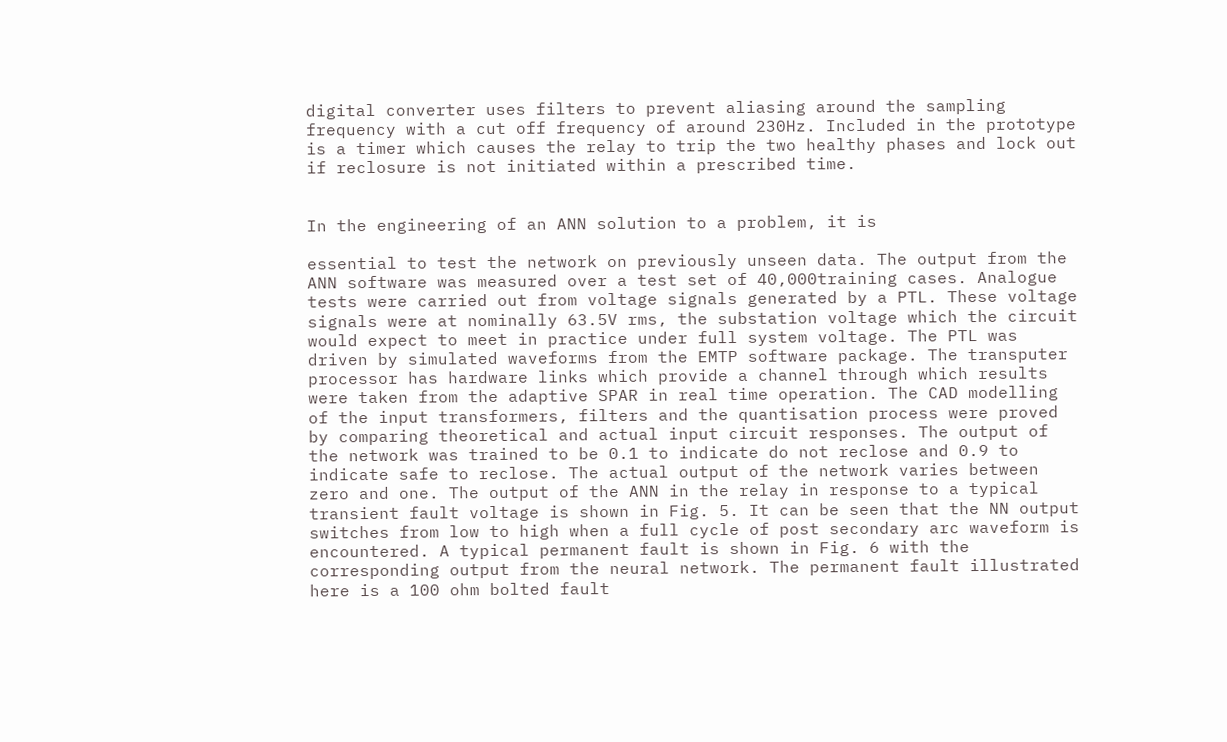digital converter uses filters to prevent aliasing around the sampling frequency with a cut off frequency of around 230Hz. Included in the prototype is a timer which causes the relay to trip the two healthy phases and lock out if reclosure is not initiated within a prescribed time.


In the engineering of an ANN solution to a problem, it is

essential to test the network on previously unseen data. The output from the ANN software was measured over a test set of 40,000training cases. Analogue tests were carried out from voltage signals generated by a PTL. These voltage signals were at nominally 63.5V rms, the substation voltage which the circuit would expect to meet in practice under full system voltage. The PTL was driven by simulated waveforms from the EMTP software package. The transputer processor has hardware links which provide a channel through which results were taken from the adaptive SPAR in real time operation. The CAD modelling of the input transformers, filters and the quantisation process were proved by comparing theoretical and actual input circuit responses. The output of the network was trained to be 0.1 to indicate do not reclose and 0.9 to indicate safe to reclose. The actual output of the network varies between zero and one. The output of the ANN in the relay in response to a typical transient fault voltage is shown in Fig. 5. It can be seen that the NN output switches from low to high when a full cycle of post secondary arc waveform is encountered. A typical permanent fault is shown in Fig. 6 with the corresponding output from the neural network. The permanent fault illustrated here is a 100 ohm bolted fault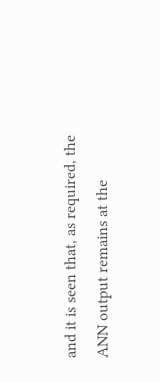and it is seen that, as required, the ANN output remains at the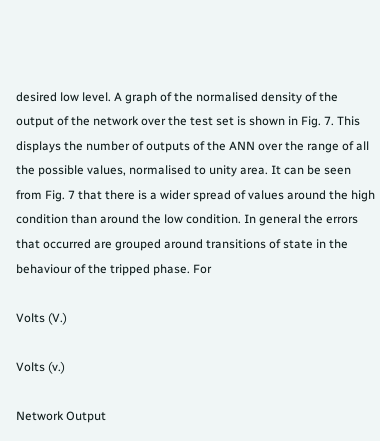desired low level. A graph of the normalised density of the output of the network over the test set is shown in Fig. 7. This displays the number of outputs of the ANN over the range of all the possible values, normalised to unity area. It can be seen from Fig. 7 that there is a wider spread of values around the high condition than around the low condition. In general the errors that occurred are grouped around transitions of state in the behaviour of the tripped phase. For

Volts (V.)

Volts (v.)

Network Output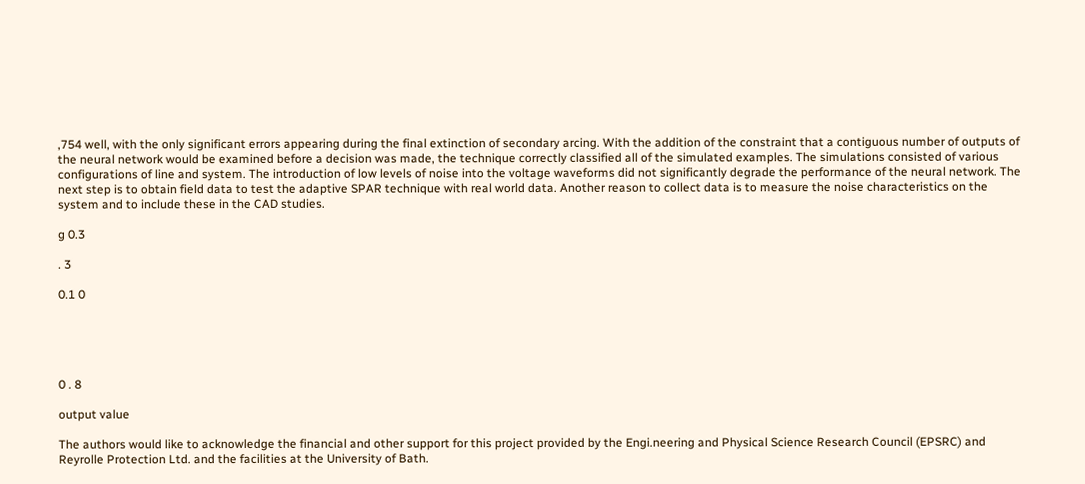,754 well, with the only significant errors appearing during the final extinction of secondary arcing. With the addition of the constraint that a contiguous number of outputs of the neural network would be examined before a decision was made, the technique correctly classified all of the simulated examples. The simulations consisted of various configurations of line and system. The introduction of low levels of noise into the voltage waveforms did not significantly degrade the performance of the neural network. The next step is to obtain field data to test the adaptive SPAR technique with real world data. Another reason to collect data is to measure the noise characteristics on the system and to include these in the CAD studies.

g 0.3

. 3

0.1 0





0 . 8

output value

The authors would like to acknowledge the financial and other support for this project provided by the Engi.neering and Physical Science Research Council (EPSRC) and Reyrolle Protection Ltd. and the facilities at the University of Bath.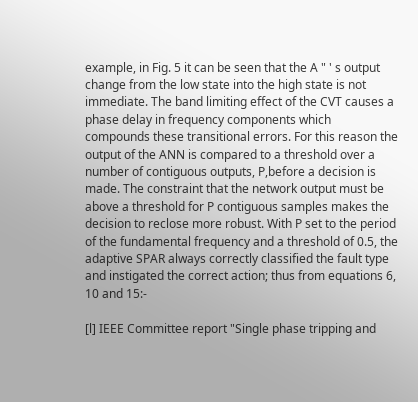example, in Fig. 5 it can be seen that the A " ' s output change from the low state into the high state is not immediate. The band limiting effect of the CVT causes a phase delay in frequency components which compounds these transitional errors. For this reason the output of the ANN is compared to a threshold over a number of contiguous outputs, P,before a decision is made. The constraint that the network output must be above a threshold for P contiguous samples makes the decision to reclose more robust. With P set to the period of the fundamental frequency and a threshold of 0.5, the adaptive SPAR always correctly classified the fault type and instigated the correct action; thus from equations 6, 10 and 15:-

[l] IEEE Committee report "Single phase tripping and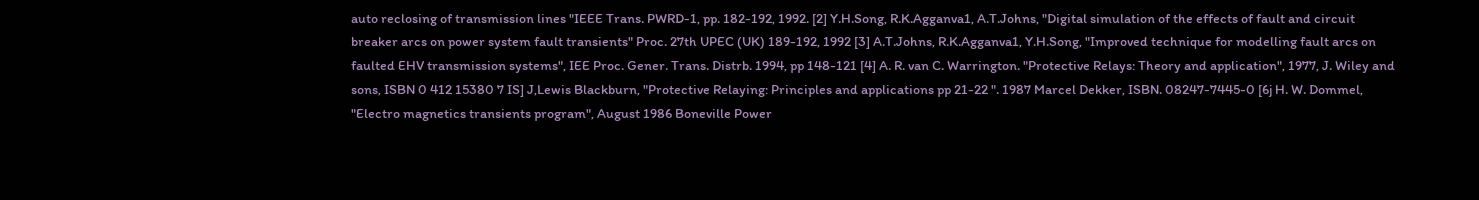auto reclosing of transmission lines "IEEE Trans. PWRD-1, pp. 182-192, 1992. [2] Y.H.Song, R.K.Agganva1, A.T.Johns, "Digital simulation of the effects of fault and circuit breaker arcs on power system fault transients" Proc. 27th UPEC (UK) 189-192, 1992 [3] A.T.Johns, R.K.Agganva1, Y.H.Song, "Improved technique for modelling fault arcs on faulted EHV transmission systems", IEE Proc. Gener. Trans. Distrb. 1994, pp 148-121 [4] A. R. van C. Warrington. "Protective Relays: Theory and application", 1977, J. Wiley and sons, ISBN 0 412 15380 7 IS] J,Lewis Blackburn, "Protective Relaying: Principles and applications pp 21-22 ". 1987 Marcel Dekker, ISBN. 08247-7445-0 [6j H. W. Dommel, "Electro magnetics transients program", August 1986 Boneville Power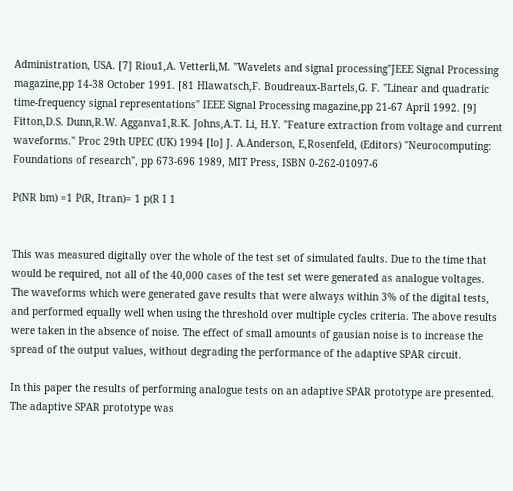Administration, USA. [7] Riou1,A. Vetterli,M. "Wavelets and signal processing"JEEE Signal Processing magazine,pp 14-38 October 1991. [81 Hlawatsch,F. Boudreaux-Bartels,G. F. "Linear and quadratic time-frequency signal representations" IEEE Signal Processing magazine,pp 21-67 April 1992. [9] Fitton,D.S. Dunn,R.W. Agganva1,R.K. Johns,A.T. Li, H.Y. "Feature extraction from voltage and current waveforms." Proc 29th UPEC (UK) 1994 [lo] J. A.Anderson, E,Rosenfeld, (Editors) "Neurocomputing: Foundations of research", pp 673-696 1989, MIT Press, ISBN 0-262-01097-6

P(NR bm) =1 P(R, Itran)= 1 p(R I 1


This was measured digitally over the whole of the test set of simulated faults. Due to the time that would be required, not all of the 40,000 cases of the test set were generated as analogue voltages. The waveforms which were generated gave results that were always within 3% of the digital tests, and performed equally well when using the threshold over multiple cycles criteria. The above results were taken in the absence of noise. The effect of small amounts of gausian noise is to increase the spread of the output values, without degrading the performance of the adaptive SPAR circuit.

In this paper the results of performing analogue tests on an adaptive SPAR prototype are presented. The adaptive SPAR prototype was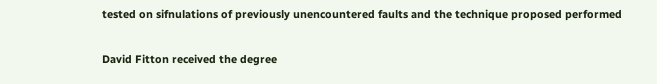tested on sifnulations of previously unencountered faults and the technique proposed performed

David Fitton received the degree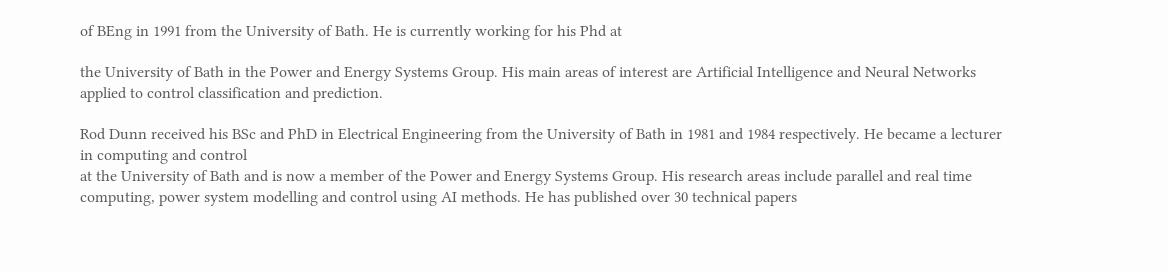of BEng in 1991 from the University of Bath. He is currently working for his Phd at

the University of Bath in the Power and Energy Systems Group. His main areas of interest are Artificial Intelligence and Neural Networks applied to control classification and prediction.

Rod Dunn received his BSc and PhD in Electrical Engineering from the University of Bath in 1981 and 1984 respectively. He became a lecturer in computing and control
at the University of Bath and is now a member of the Power and Energy Systems Group. His research areas include parallel and real time computing, power system modelling and control using AI methods. He has published over 30 technical papers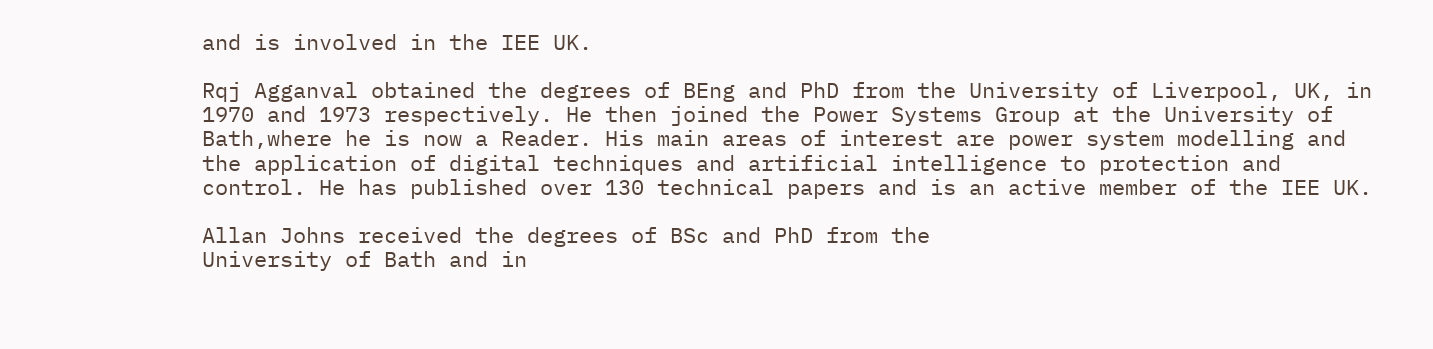and is involved in the IEE UK.

Rqj Agganval obtained the degrees of BEng and PhD from the University of Liverpool, UK, in 1970 and 1973 respectively. He then joined the Power Systems Group at the University of Bath,where he is now a Reader. His main areas of interest are power system modelling and the application of digital techniques and artificial intelligence to protection and control. He has published over 130 technical papers and is an active member of the IEE UK.

Allan Johns received the degrees of BSc and PhD from the
University of Bath and in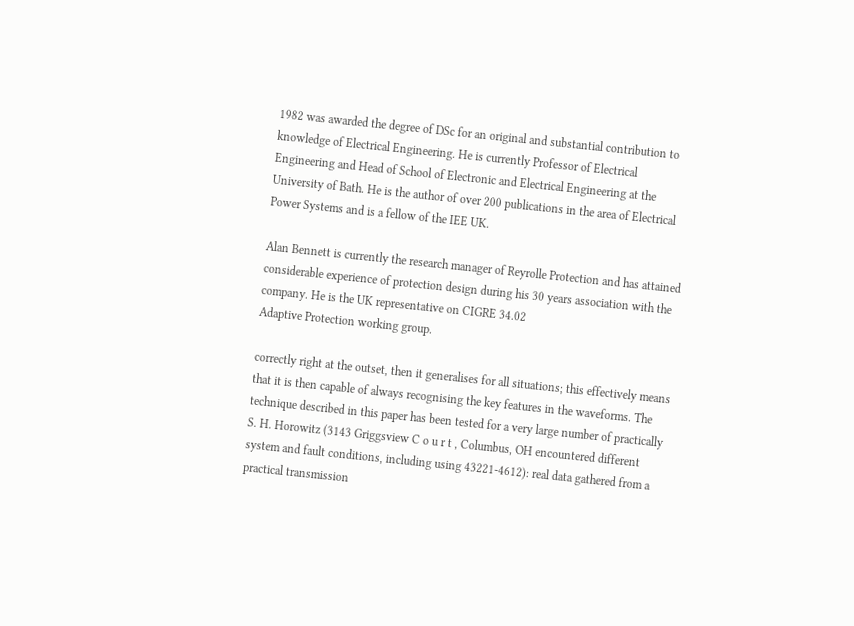1982 was awarded the degree of DSc for an original and substantial contribution to knowledge of Electrical Engineering. He is currently Professor of Electrical Engineering and Head of School of Electronic and Electrical Engineering at the University of Bath. He is the author of over 200 publications in the area of Electrical Power Systems and is a fellow of the IEE UK.

Alan Bennett is currently the research manager of Reyrolle Protection and has attained considerable experience of protection design during his 30 years association with the company. He is the UK representative on CIGRE 34.02
Adaptive Protection working group.

correctly right at the outset, then it generalises for all situations; this effectively means that it is then capable of always recognising the key features in the waveforms. The technique described in this paper has been tested for a very large number of practically S. H. Horowitz (3143 Griggsview C o u r t , Columbus, OH encountered different system and fault conditions, including using 43221-4612): real data gathered from a practical transmission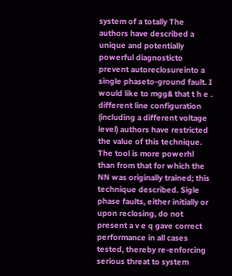system of a totally The authors have described a unique and potentially powerful diagnosticto prevent autoreclosureinto a single phaseto-ground fault. I would like to mgg& that t h e . different line configuration (including a different voltage level) authors have restricted the value of this technique. The tool is more powerhl than from that for which the NN was originally trained; this technique described. Sigle phase faults, either initially or upon reclosing, do not present a v e q gave correct performance in all cases tested, thereby re-enforcing serious threat to system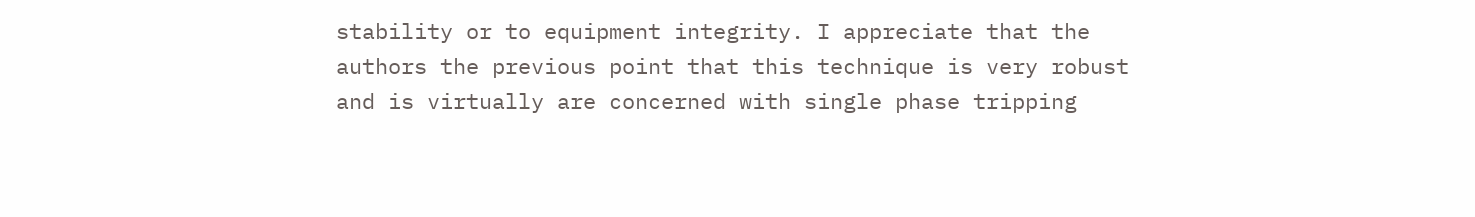stability or to equipment integrity. I appreciate that the authors the previous point that this technique is very robust and is virtually are concerned with single phase tripping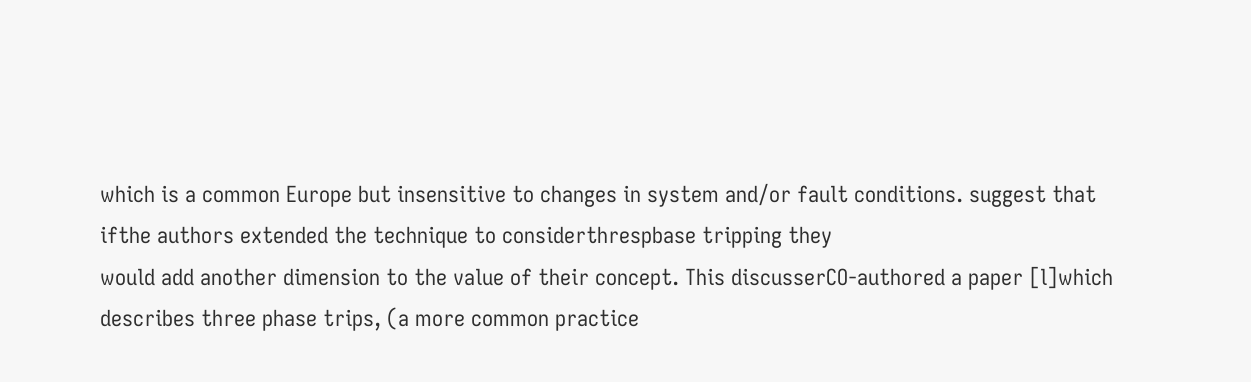which is a common Europe but insensitive to changes in system and/or fault conditions. suggest that ifthe authors extended the technique to considerthrespbase tripping they
would add another dimension to the value of their concept. This discusserCO-authored a paper [l]which describes three phase trips, (a more common practice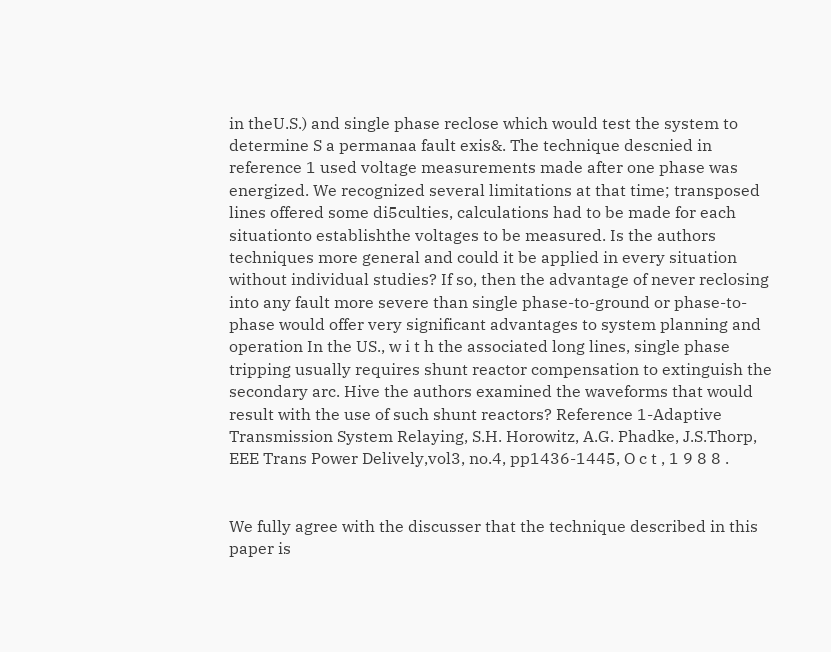in theU.S.) and single phase reclose which would test the system to determine S a permanaa fault exis&. The technique descnied in reference 1 used voltage measurements made after one phase was energized. We recognized several limitations at that time; transposed lines offered some di5culties, calculations had to be made for each situationto establishthe voltages to be measured. Is the authors techniques more general and could it be applied in every situation without individual studies? If so, then the advantage of never reclosing into any fault more severe than single phase-to-ground or phase-to-phase would offer very significant advantages to system planning and operation In the US., w i t h the associated long lines, single phase tripping usually requires shunt reactor compensation to extinguish the secondary arc. Hive the authors examined the waveforms that would result with the use of such shunt reactors? Reference 1-Adaptive Transmission System Relaying, S.H. Horowitz, A.G. Phadke, J.S.Thorp, EEE Trans Power Delively,vol3, no.4, pp1436-1445, O c t , 1 9 8 8 .


We fully agree with the discusser that the technique described in this paper is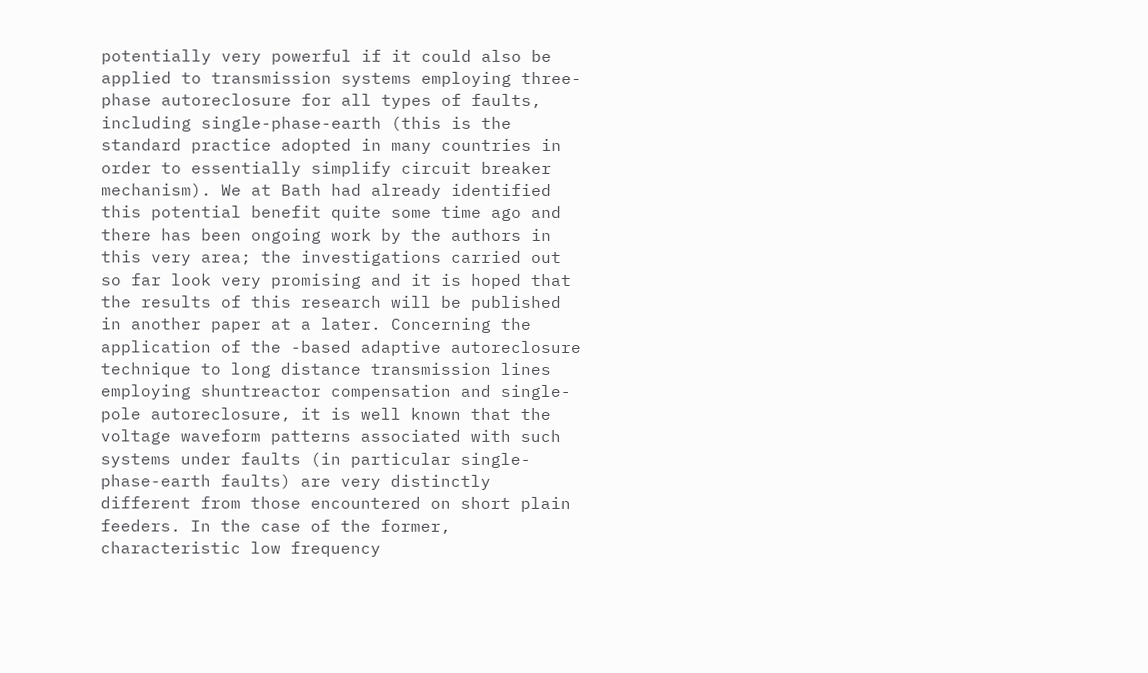potentially very powerful if it could also be applied to transmission systems employing three-phase autoreclosure for all types of faults, including single-phase-earth (this is the standard practice adopted in many countries in order to essentially simplify circuit breaker mechanism). We at Bath had already identified this potential benefit quite some time ago and there has been ongoing work by the authors in this very area; the investigations carried out so far look very promising and it is hoped that the results of this research will be published in another paper at a later. Concerning the application of the -based adaptive autoreclosure technique to long distance transmission lines employing shuntreactor compensation and single-pole autoreclosure, it is well known that the voltage waveform patterns associated with such systems under faults (in particular single-phase-earth faults) are very distinctly different from those encountered on short plain feeders. In the case of the former, characteristic low frequency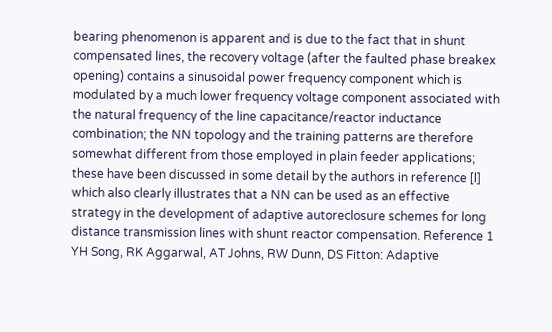bearing phenomenon is apparent and is due to the fact that in shunt compensated lines, the recovery voltage (after the faulted phase breakex opening) contains a sinusoidal power frequency component which is modulated by a much lower frequency voltage component associated with the natural frequency of the line capacitance/reactor inductance combination; the NN topology and the training patterns are therefore somewhat different from those employed in plain feeder applications; these have been discussed in some detail by the authors in reference [l] which also clearly illustrates that a NN can be used as an effective strategy in the development of adaptive autoreclosure schemes for long distance transmission lines with shunt reactor compensation. Reference 1 YH Song, RK Aggarwal, AT Johns, RW Dunn, DS Fitton: Adaptive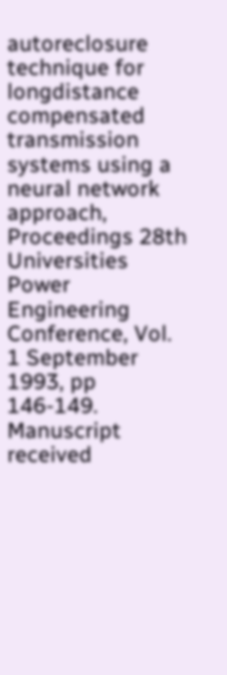autoreclosure technique for longdistance compensated transmission systems using a neural network approach, Proceedings 28th Universities Power Engineering Conference, Vol. 1 September 1993, pp 146-149. Manuscript received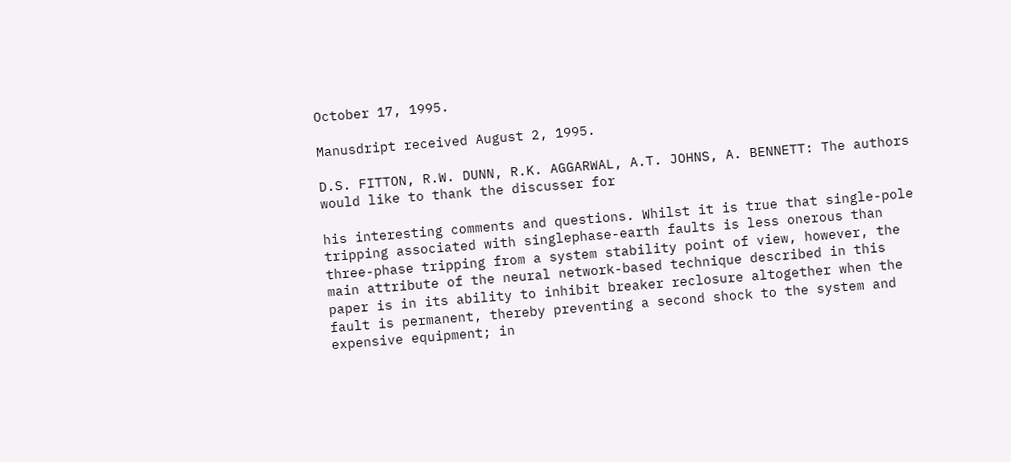October 17, 1995.

Manusdript received August 2, 1995.

D.S. FITTON, R.W. DUNN, R.K. AGGARWAL, A.T. JOHNS, A. BENNETT: The authors would like to thank the discusser for

his interesting comments and questions. Whilst it is true that single-pole tripping associated with singlephase-earth faults is less onerous than three-phase tripping from a system stability point of view, however, the main attribute of the neural network-based technique described in this paper is in its ability to inhibit breaker reclosure altogether when the fault is permanent, thereby preventing a second shock to the system and expensive equipment; in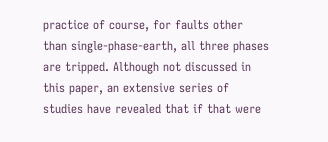practice of course, for faults other than single-phase-earth, all three phases are tripped. Although not discussed in this paper, an extensive series of studies have revealed that if that were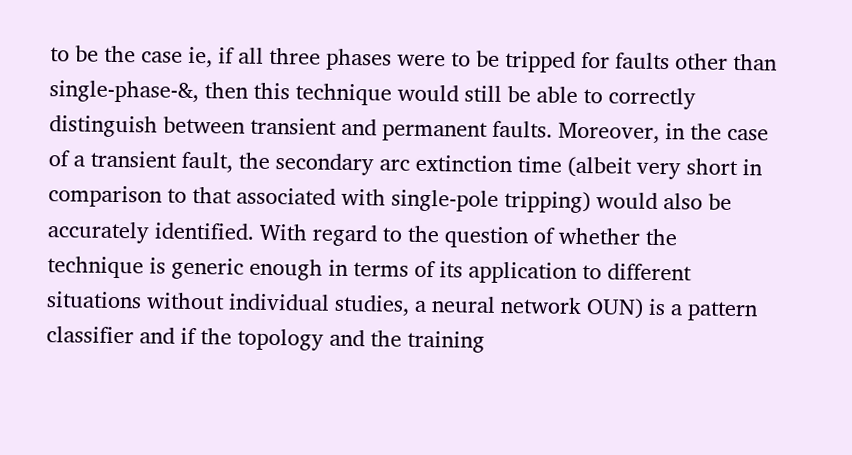to be the case ie, if all three phases were to be tripped for faults other than single-phase-&, then this technique would still be able to correctly distinguish between transient and permanent faults. Moreover, in the case of a transient fault, the secondary arc extinction time (albeit very short in comparison to that associated with single-pole tripping) would also be accurately identified. With regard to the question of whether the technique is generic enough in terms of its application to different situations without individual studies, a neural network OUN) is a pattern classifier and if the topology and the training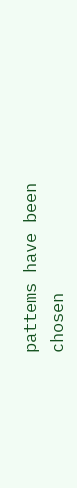pattems have been chosen